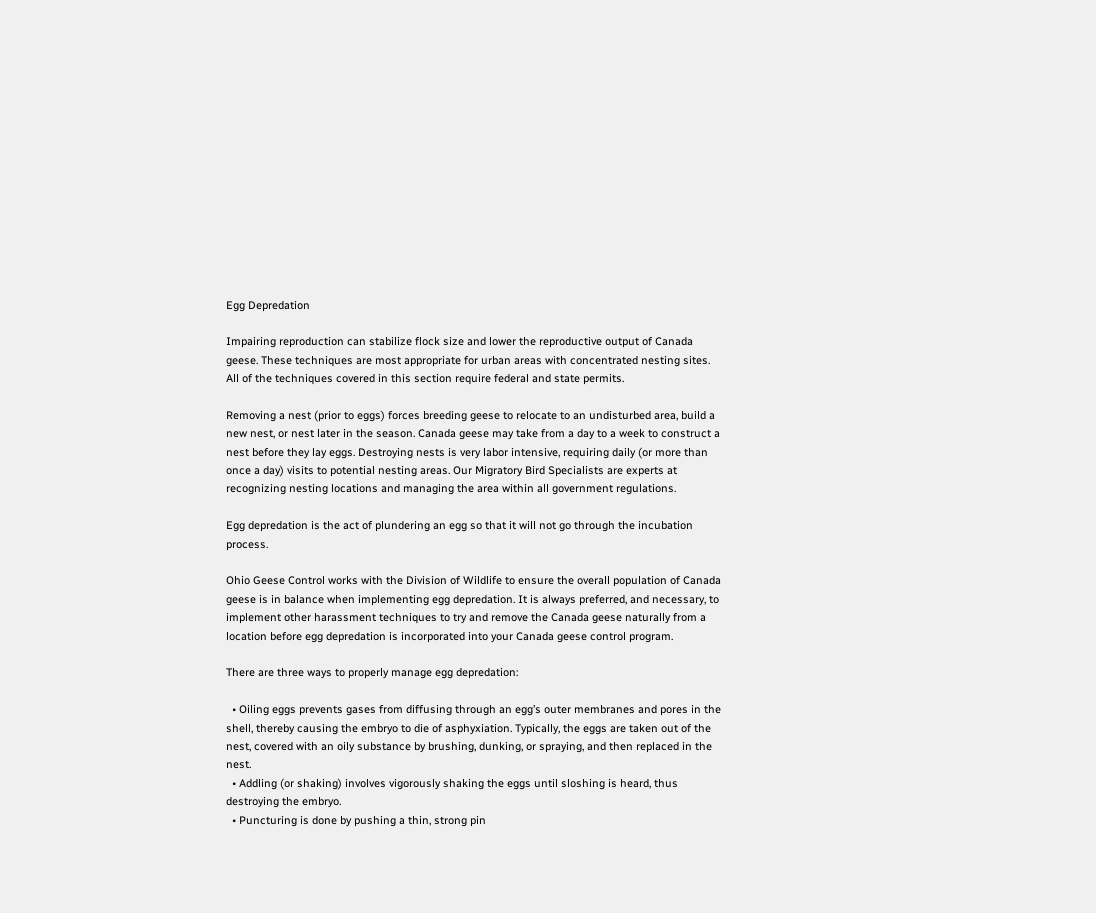Egg Depredation

Impairing reproduction can stabilize flock size and lower the reproductive output of Canada geese. These techniques are most appropriate for urban areas with concentrated nesting sites. All of the techniques covered in this section require federal and state permits.

Removing a nest (prior to eggs) forces breeding geese to relocate to an undisturbed area, build a new nest, or nest later in the season. Canada geese may take from a day to a week to construct a nest before they lay eggs. Destroying nests is very labor intensive, requiring daily (or more than once a day) visits to potential nesting areas. Our Migratory Bird Specialists are experts at recognizing nesting locations and managing the area within all government regulations.

Egg depredation is the act of plundering an egg so that it will not go through the incubation process.

Ohio Geese Control works with the Division of Wildlife to ensure the overall population of Canada geese is in balance when implementing egg depredation. It is always preferred, and necessary, to implement other harassment techniques to try and remove the Canada geese naturally from a location before egg depredation is incorporated into your Canada geese control program.

There are three ways to properly manage egg depredation:

  • Oiling eggs prevents gases from diffusing through an egg’s outer membranes and pores in the shell, thereby causing the embryo to die of asphyxiation. Typically, the eggs are taken out of the nest, covered with an oily substance by brushing, dunking, or spraying, and then replaced in the nest.
  • Addling (or shaking) involves vigorously shaking the eggs until sloshing is heard, thus destroying the embryo.
  • Puncturing is done by pushing a thin, strong pin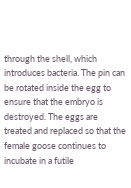through the shell, which introduces bacteria. The pin can be rotated inside the egg to ensure that the embryo is destroyed. The eggs are treated and replaced so that the female goose continues to incubate in a futile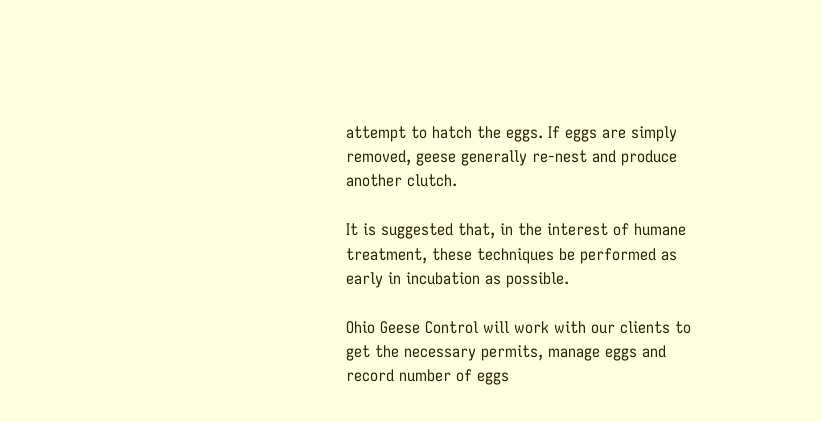attempt to hatch the eggs. If eggs are simply removed, geese generally re-nest and produce another clutch.

It is suggested that, in the interest of humane treatment, these techniques be performed as early in incubation as possible.

Ohio Geese Control will work with our clients to get the necessary permits, manage eggs and record number of eggs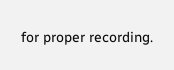for proper recording.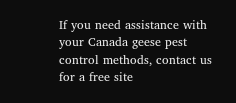If you need assistance with your Canada geese pest control methods, contact us for a free site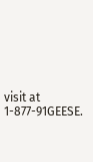visit at 1-877-91GEESE.